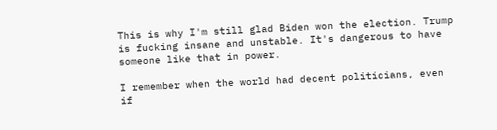This is why I'm still glad Biden won the election. Trump is fucking insane and unstable. It's dangerous to have someone like that in power.

I remember when the world had decent politicians, even if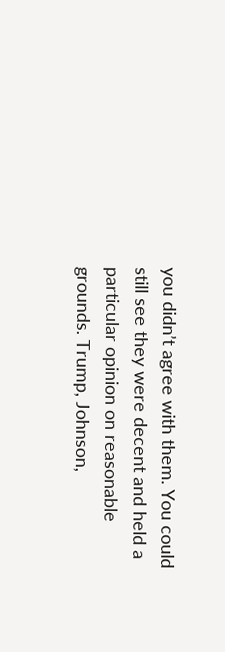you didn’t agree with them. You could still see they were decent and held a particular opinion on reasonable grounds. Trump, Johnson,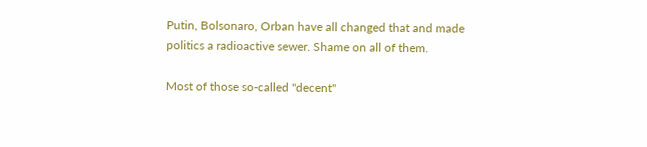Putin, Bolsonaro, Orban have all changed that and made politics a radioactive sewer. Shame on all of them.

Most of those so-called "decent"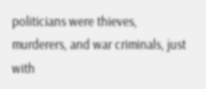politicians were thieves, murderers, and war criminals, just with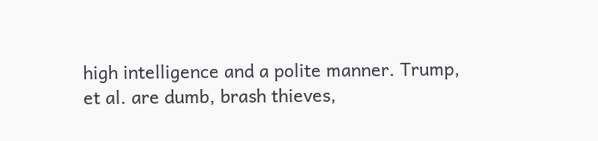high intelligence and a polite manner. Trump, et al. are dumb, brash thieves,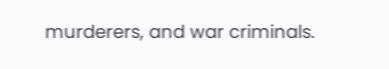murderers, and war criminals.